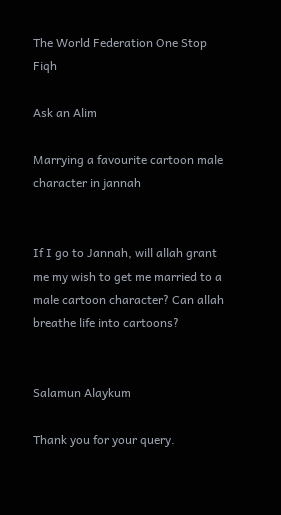The World Federation One Stop Fiqh

Ask an Alim

Marrying a favourite cartoon male character in jannah


If I go to Jannah, will allah grant me my wish to get me married to a male cartoon character? Can allah breathe life into cartoons?


Salamun Alaykum

Thank you for your query.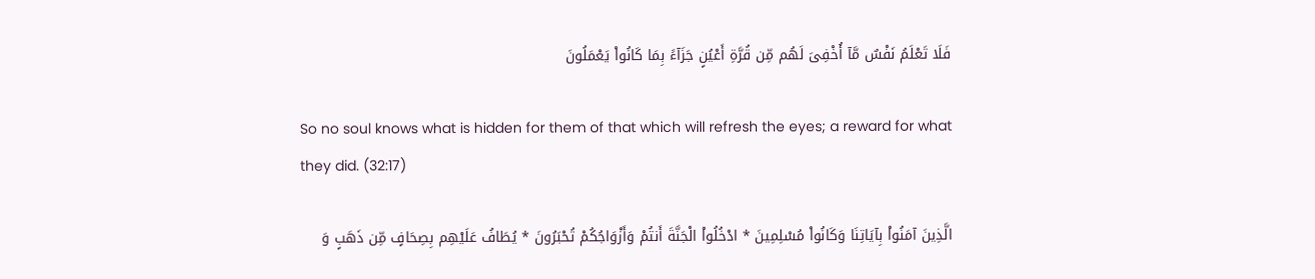فَلَا تَعْلَمُ نَفْسٌ مَّآ أُخْفِىَ لَهُم مِّن قُرَّةِ أَعْيُنٍ جَزَآءً بِمَا كَانُواْ يَعْمَلُونَ

So no soul knows what is hidden for them of that which will refresh the eyes; a reward for what they did. (32:17)

الَّذِينَ آمَنُواْ بِآيَاتِنَا وَكَانُواْ مُسْلِمِينَ * ادْخُلُواْ الْجَنَّةَ أَنتُمْ وَأَزْوَاجُكُمْ تُحْبَرُونَ * يُطَافُ عَلَيْهِم بِصِحَافٍ مِّن ذَهَبٍ وَ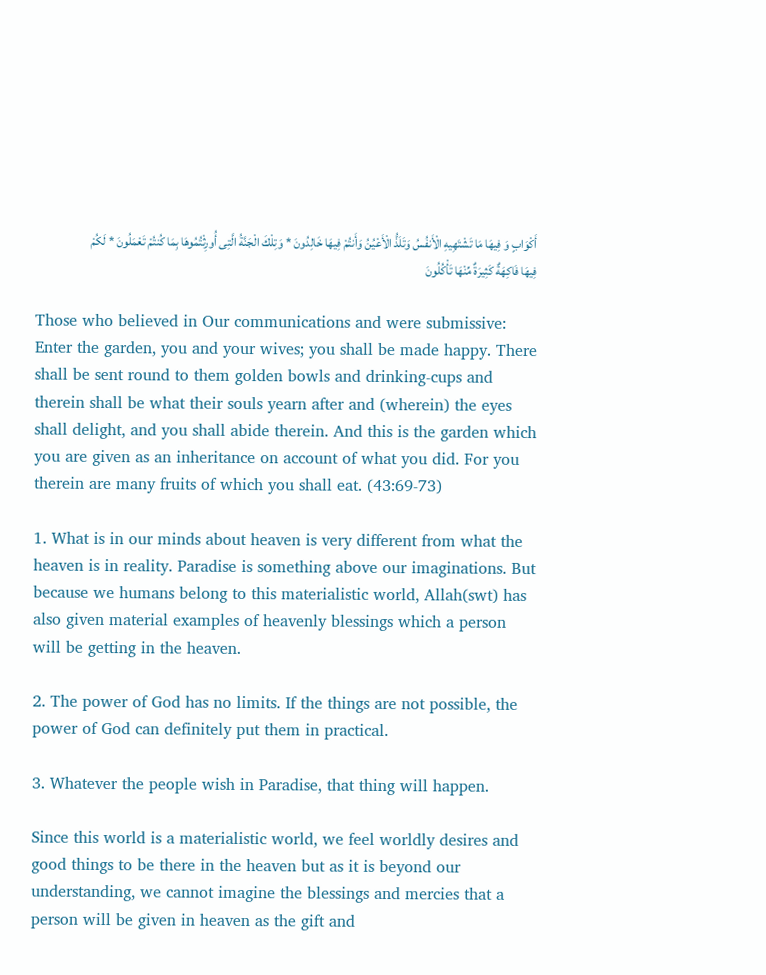أَكْوَابٍ وَ فِيهَا مَا تَشْتَهِيهِ الْأَنفُسُ وَتَلَذُّ الْأَعْيُنُ وَأَنتُمْ فِيهَا خَالِدُونَ * وَتِلْكَ الْجَنَّةُ الَّتِى أُورِثْتُمُوهَا بِمَا كُنتُمْ تَعْمَلُونَ * لَكُمْ فِيهَا فَاكِهَةٌ كَثِيرَةٌ مِّنْهَا تَأْكُلُونَ

Those who believed in Our communications and were submissive: Enter the garden, you and your wives; you shall be made happy. There shall be sent round to them golden bowls and drinking-cups and therein shall be what their souls yearn after and (wherein) the eyes shall delight, and you shall abide therein. And this is the garden which you are given as an inheritance on account of what you did. For you therein are many fruits of which you shall eat. (43:69-73)

1. What is in our minds about heaven is very different from what the heaven is in reality. Paradise is something above our imaginations. But because we humans belong to this materialistic world, Allah(swt) has also given material examples of heavenly blessings which a person will be getting in the heaven.

2. The power of God has no limits. If the things are not possible, the power of God can definitely put them in practical.

3. Whatever the people wish in Paradise, that thing will happen.

Since this world is a materialistic world, we feel worldly desires and good things to be there in the heaven but as it is beyond our understanding, we cannot imagine the blessings and mercies that a person will be given in heaven as the gift and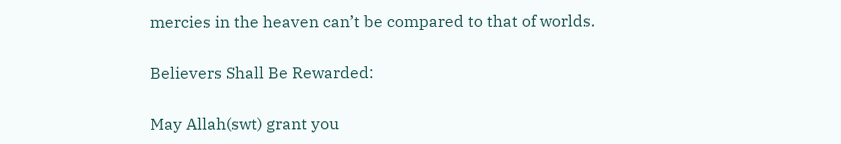mercies in the heaven can’t be compared to that of worlds.

Believers Shall Be Rewarded:

May Allah(swt) grant you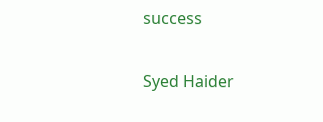success


Syed Haider